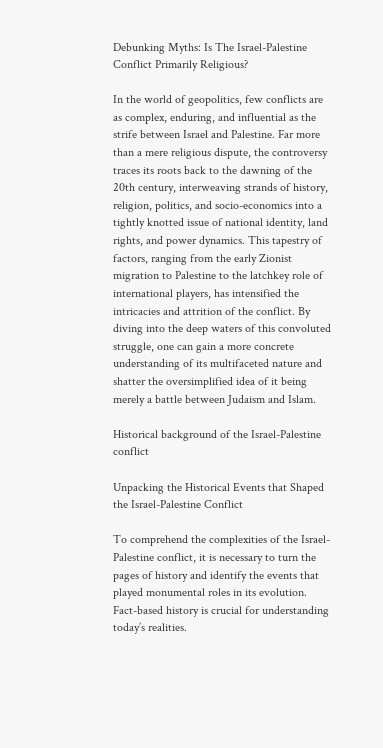Debunking Myths: Is The Israel-Palestine Conflict Primarily Religious?

In the world of geopolitics, few conflicts are as complex, enduring, and influential as the strife between Israel and Palestine. Far more than a mere religious dispute, the controversy traces its roots back to the dawning of the 20th century, interweaving strands of history, religion, politics, and socio-economics into a tightly knotted issue of national identity, land rights, and power dynamics. This tapestry of factors, ranging from the early Zionist migration to Palestine to the latchkey role of international players, has intensified the intricacies and attrition of the conflict. By diving into the deep waters of this convoluted struggle, one can gain a more concrete understanding of its multifaceted nature and shatter the oversimplified idea of it being merely a battle between Judaism and Islam.

Historical background of the Israel-Palestine conflict

Unpacking the Historical Events that Shaped the Israel-Palestine Conflict

To comprehend the complexities of the Israel-Palestine conflict, it is necessary to turn the pages of history and identify the events that played monumental roles in its evolution. Fact-based history is crucial for understanding today’s realities.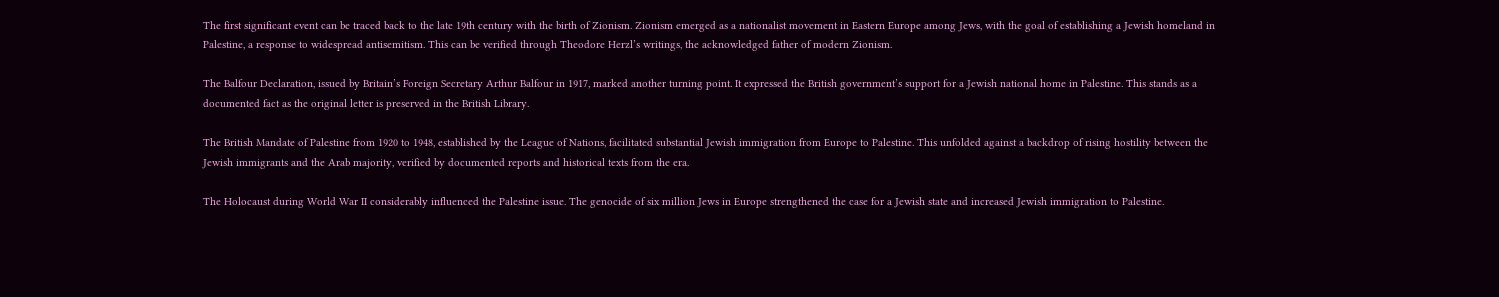The first significant event can be traced back to the late 19th century with the birth of Zionism. Zionism emerged as a nationalist movement in Eastern Europe among Jews, with the goal of establishing a Jewish homeland in Palestine, a response to widespread antisemitism. This can be verified through Theodore Herzl’s writings, the acknowledged father of modern Zionism.

The Balfour Declaration, issued by Britain’s Foreign Secretary Arthur Balfour in 1917, marked another turning point. It expressed the British government’s support for a Jewish national home in Palestine. This stands as a documented fact as the original letter is preserved in the British Library.

The British Mandate of Palestine from 1920 to 1948, established by the League of Nations, facilitated substantial Jewish immigration from Europe to Palestine. This unfolded against a backdrop of rising hostility between the Jewish immigrants and the Arab majority, verified by documented reports and historical texts from the era.

The Holocaust during World War II considerably influenced the Palestine issue. The genocide of six million Jews in Europe strengthened the case for a Jewish state and increased Jewish immigration to Palestine.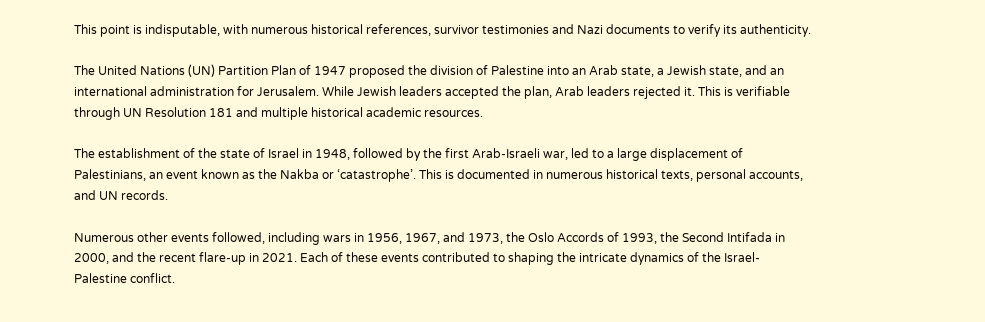This point is indisputable, with numerous historical references, survivor testimonies and Nazi documents to verify its authenticity.

The United Nations (UN) Partition Plan of 1947 proposed the division of Palestine into an Arab state, a Jewish state, and an international administration for Jerusalem. While Jewish leaders accepted the plan, Arab leaders rejected it. This is verifiable through UN Resolution 181 and multiple historical academic resources.

The establishment of the state of Israel in 1948, followed by the first Arab-Israeli war, led to a large displacement of Palestinians, an event known as the Nakba or ‘catastrophe’. This is documented in numerous historical texts, personal accounts, and UN records.

Numerous other events followed, including wars in 1956, 1967, and 1973, the Oslo Accords of 1993, the Second Intifada in 2000, and the recent flare-up in 2021. Each of these events contributed to shaping the intricate dynamics of the Israel-Palestine conflict.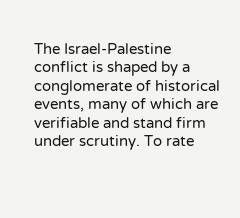The Israel-Palestine conflict is shaped by a conglomerate of historical events, many of which are verifiable and stand firm under scrutiny. To rate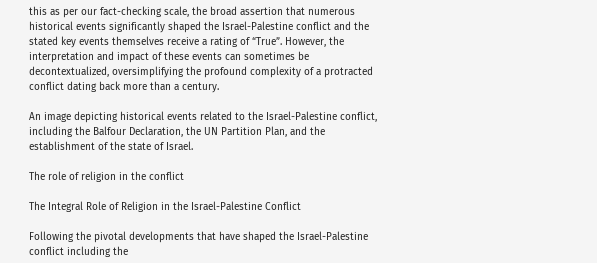this as per our fact-checking scale, the broad assertion that numerous historical events significantly shaped the Israel-Palestine conflict and the stated key events themselves receive a rating of “True”. However, the interpretation and impact of these events can sometimes be decontextualized, oversimplifying the profound complexity of a protracted conflict dating back more than a century.

An image depicting historical events related to the Israel-Palestine conflict, including the Balfour Declaration, the UN Partition Plan, and the establishment of the state of Israel.

The role of religion in the conflict

The Integral Role of Religion in the Israel-Palestine Conflict

Following the pivotal developments that have shaped the Israel-Palestine conflict including the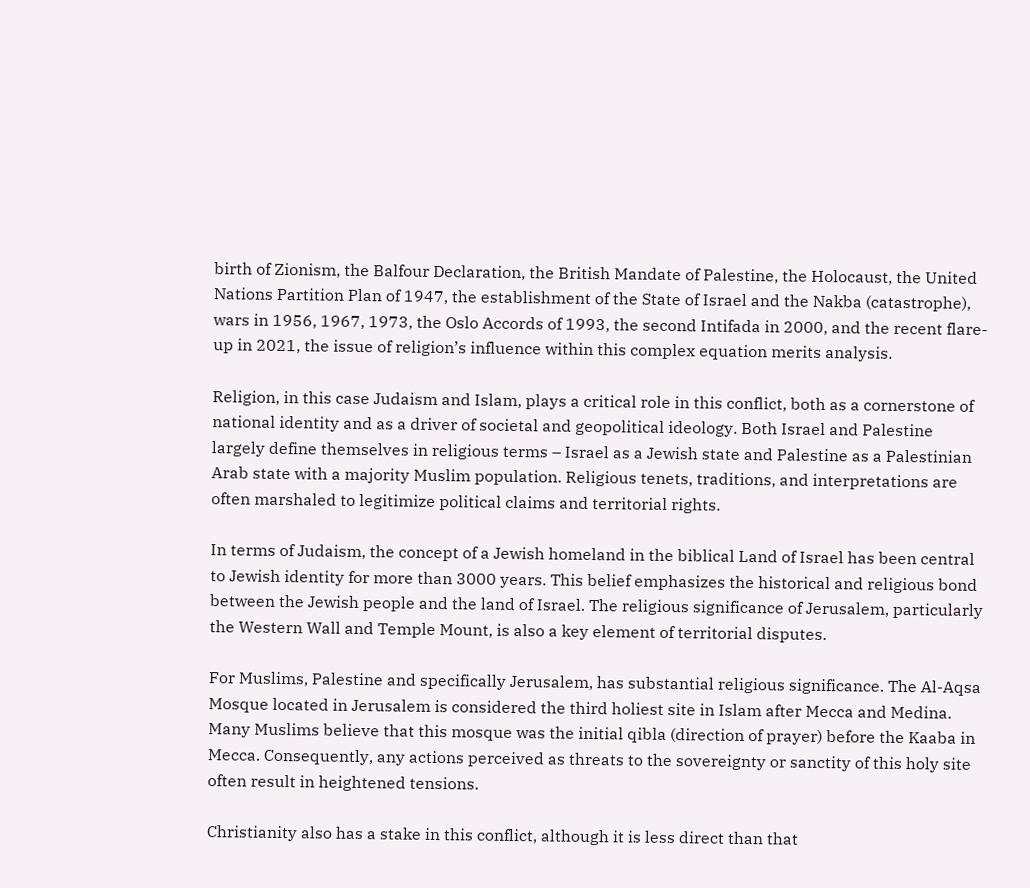birth of Zionism, the Balfour Declaration, the British Mandate of Palestine, the Holocaust, the United Nations Partition Plan of 1947, the establishment of the State of Israel and the Nakba (catastrophe), wars in 1956, 1967, 1973, the Oslo Accords of 1993, the second Intifada in 2000, and the recent flare-up in 2021, the issue of religion’s influence within this complex equation merits analysis.

Religion, in this case Judaism and Islam, plays a critical role in this conflict, both as a cornerstone of national identity and as a driver of societal and geopolitical ideology. Both Israel and Palestine largely define themselves in religious terms – Israel as a Jewish state and Palestine as a Palestinian Arab state with a majority Muslim population. Religious tenets, traditions, and interpretations are often marshaled to legitimize political claims and territorial rights.

In terms of Judaism, the concept of a Jewish homeland in the biblical Land of Israel has been central to Jewish identity for more than 3000 years. This belief emphasizes the historical and religious bond between the Jewish people and the land of Israel. The religious significance of Jerusalem, particularly the Western Wall and Temple Mount, is also a key element of territorial disputes.

For Muslims, Palestine and specifically Jerusalem, has substantial religious significance. The Al-Aqsa Mosque located in Jerusalem is considered the third holiest site in Islam after Mecca and Medina. Many Muslims believe that this mosque was the initial qibla (direction of prayer) before the Kaaba in Mecca. Consequently, any actions perceived as threats to the sovereignty or sanctity of this holy site often result in heightened tensions.

Christianity also has a stake in this conflict, although it is less direct than that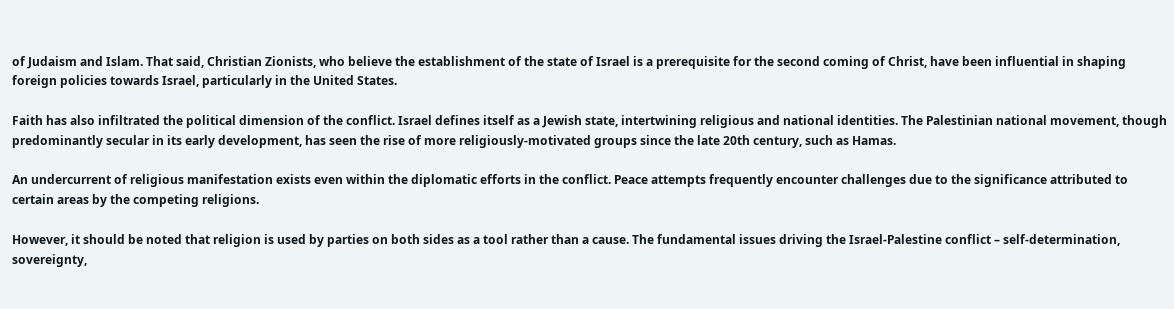of Judaism and Islam. That said, Christian Zionists, who believe the establishment of the state of Israel is a prerequisite for the second coming of Christ, have been influential in shaping foreign policies towards Israel, particularly in the United States.

Faith has also infiltrated the political dimension of the conflict. Israel defines itself as a Jewish state, intertwining religious and national identities. The Palestinian national movement, though predominantly secular in its early development, has seen the rise of more religiously-motivated groups since the late 20th century, such as Hamas.

An undercurrent of religious manifestation exists even within the diplomatic efforts in the conflict. Peace attempts frequently encounter challenges due to the significance attributed to certain areas by the competing religions.

However, it should be noted that religion is used by parties on both sides as a tool rather than a cause. The fundamental issues driving the Israel-Palestine conflict – self-determination, sovereignty,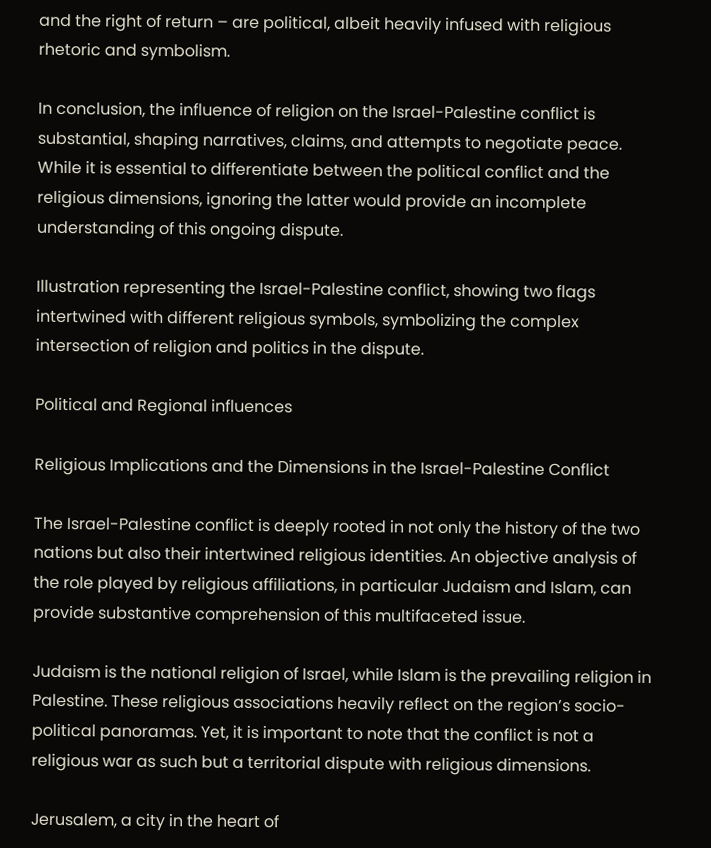and the right of return – are political, albeit heavily infused with religious rhetoric and symbolism.

In conclusion, the influence of religion on the Israel-Palestine conflict is substantial, shaping narratives, claims, and attempts to negotiate peace. While it is essential to differentiate between the political conflict and the religious dimensions, ignoring the latter would provide an incomplete understanding of this ongoing dispute.

Illustration representing the Israel-Palestine conflict, showing two flags intertwined with different religious symbols, symbolizing the complex intersection of religion and politics in the dispute.

Political and Regional influences

Religious Implications and the Dimensions in the Israel-Palestine Conflict

The Israel-Palestine conflict is deeply rooted in not only the history of the two nations but also their intertwined religious identities. An objective analysis of the role played by religious affiliations, in particular Judaism and Islam, can provide substantive comprehension of this multifaceted issue.

Judaism is the national religion of Israel, while Islam is the prevailing religion in Palestine. These religious associations heavily reflect on the region’s socio-political panoramas. Yet, it is important to note that the conflict is not a religious war as such but a territorial dispute with religious dimensions.

Jerusalem, a city in the heart of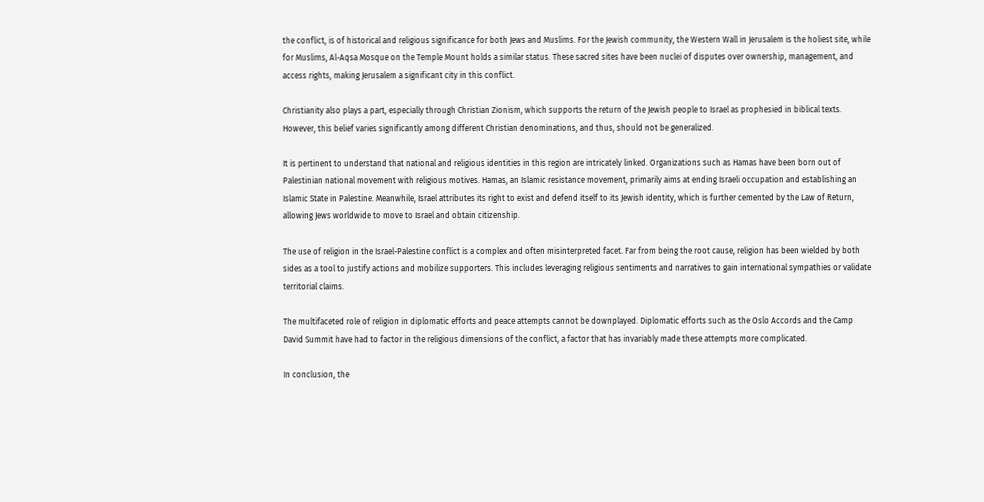the conflict, is of historical and religious significance for both Jews and Muslims. For the Jewish community, the Western Wall in Jerusalem is the holiest site, while for Muslims, Al-Aqsa Mosque on the Temple Mount holds a similar status. These sacred sites have been nuclei of disputes over ownership, management, and access rights, making Jerusalem a significant city in this conflict.

Christianity also plays a part, especially through Christian Zionism, which supports the return of the Jewish people to Israel as prophesied in biblical texts. However, this belief varies significantly among different Christian denominations, and thus, should not be generalized.

It is pertinent to understand that national and religious identities in this region are intricately linked. Organizations such as Hamas have been born out of Palestinian national movement with religious motives. Hamas, an Islamic resistance movement, primarily aims at ending Israeli occupation and establishing an Islamic State in Palestine. Meanwhile, Israel attributes its right to exist and defend itself to its Jewish identity, which is further cemented by the Law of Return, allowing Jews worldwide to move to Israel and obtain citizenship.

The use of religion in the Israel-Palestine conflict is a complex and often misinterpreted facet. Far from being the root cause, religion has been wielded by both sides as a tool to justify actions and mobilize supporters. This includes leveraging religious sentiments and narratives to gain international sympathies or validate territorial claims.

The multifaceted role of religion in diplomatic efforts and peace attempts cannot be downplayed. Diplomatic efforts such as the Oslo Accords and the Camp David Summit have had to factor in the religious dimensions of the conflict, a factor that has invariably made these attempts more complicated.

In conclusion, the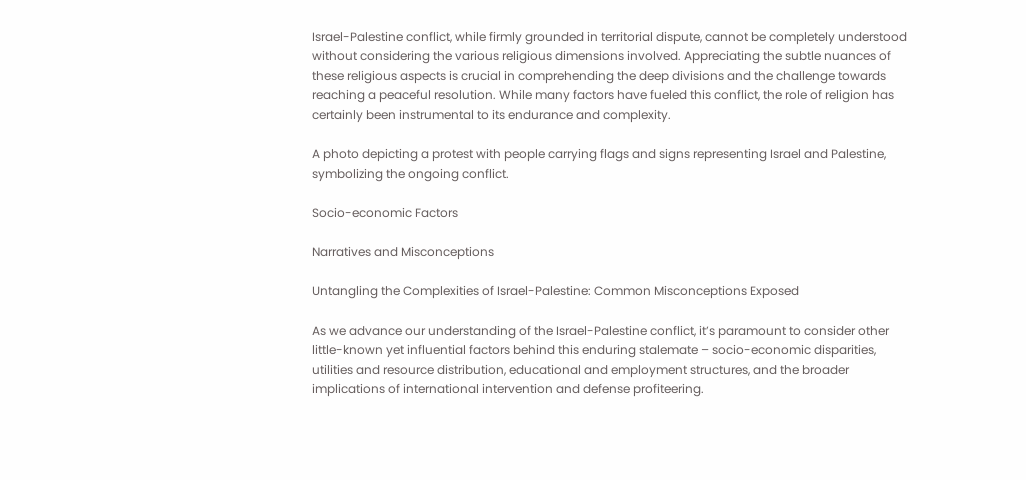Israel-Palestine conflict, while firmly grounded in territorial dispute, cannot be completely understood without considering the various religious dimensions involved. Appreciating the subtle nuances of these religious aspects is crucial in comprehending the deep divisions and the challenge towards reaching a peaceful resolution. While many factors have fueled this conflict, the role of religion has certainly been instrumental to its endurance and complexity.

A photo depicting a protest with people carrying flags and signs representing Israel and Palestine, symbolizing the ongoing conflict.

Socio-economic Factors

Narratives and Misconceptions

Untangling the Complexities of Israel-Palestine: Common Misconceptions Exposed

As we advance our understanding of the Israel-Palestine conflict, it’s paramount to consider other little-known yet influential factors behind this enduring stalemate – socio-economic disparities, utilities and resource distribution, educational and employment structures, and the broader implications of international intervention and defense profiteering.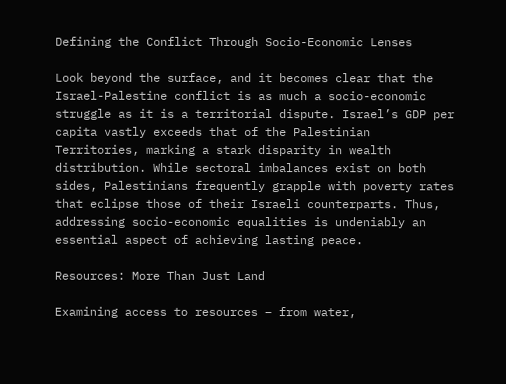Defining the Conflict Through Socio-Economic Lenses

Look beyond the surface, and it becomes clear that the Israel-Palestine conflict is as much a socio-economic struggle as it is a territorial dispute. Israel’s GDP per capita vastly exceeds that of the Palestinian Territories, marking a stark disparity in wealth distribution. While sectoral imbalances exist on both sides, Palestinians frequently grapple with poverty rates that eclipse those of their Israeli counterparts. Thus, addressing socio-economic equalities is undeniably an essential aspect of achieving lasting peace.

Resources: More Than Just Land

Examining access to resources – from water,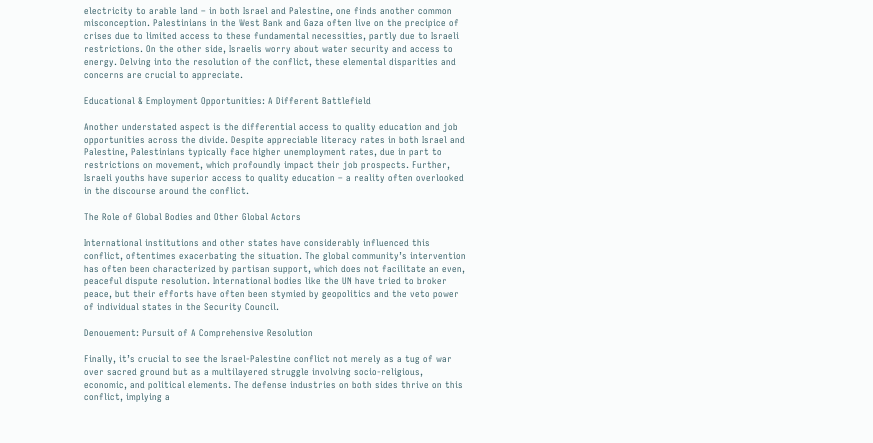electricity to arable land – in both Israel and Palestine, one finds another common misconception. Palestinians in the West Bank and Gaza often live on the precipice of crises due to limited access to these fundamental necessities, partly due to Israeli restrictions. On the other side, Israelis worry about water security and access to energy. Delving into the resolution of the conflict, these elemental disparities and concerns are crucial to appreciate.

Educational & Employment Opportunities: A Different Battlefield

Another understated aspect is the differential access to quality education and job opportunities across the divide. Despite appreciable literacy rates in both Israel and Palestine, Palestinians typically face higher unemployment rates, due in part to restrictions on movement, which profoundly impact their job prospects. Further, Israeli youths have superior access to quality education – a reality often overlooked in the discourse around the conflict.

The Role of Global Bodies and Other Global Actors

International institutions and other states have considerably influenced this conflict, oftentimes exacerbating the situation. The global community’s intervention has often been characterized by partisan support, which does not facilitate an even, peaceful dispute resolution. International bodies like the UN have tried to broker peace, but their efforts have often been stymied by geopolitics and the veto power of individual states in the Security Council.

Denouement: Pursuit of A Comprehensive Resolution

Finally, it’s crucial to see the Israel-Palestine conflict not merely as a tug of war over sacred ground but as a multilayered struggle involving socio-religious, economic, and political elements. The defense industries on both sides thrive on this conflict, implying a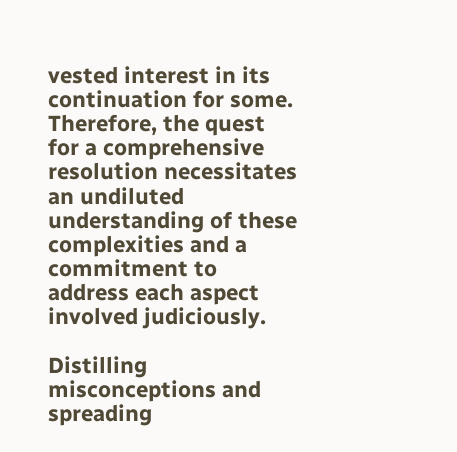vested interest in its continuation for some. Therefore, the quest for a comprehensive resolution necessitates an undiluted understanding of these complexities and a commitment to address each aspect involved judiciously.

Distilling misconceptions and spreading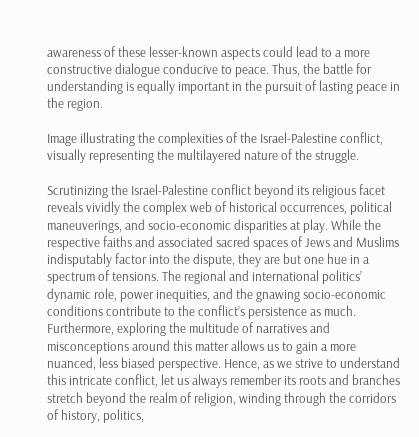awareness of these lesser-known aspects could lead to a more constructive dialogue conducive to peace. Thus, the battle for understanding is equally important in the pursuit of lasting peace in the region.

Image illustrating the complexities of the Israel-Palestine conflict, visually representing the multilayered nature of the struggle.

Scrutinizing the Israel-Palestine conflict beyond its religious facet reveals vividly the complex web of historical occurrences, political maneuverings, and socio-economic disparities at play. While the respective faiths and associated sacred spaces of Jews and Muslims indisputably factor into the dispute, they are but one hue in a spectrum of tensions. The regional and international politics’ dynamic role, power inequities, and the gnawing socio-economic conditions contribute to the conflict’s persistence as much. Furthermore, exploring the multitude of narratives and misconceptions around this matter allows us to gain a more nuanced, less biased perspective. Hence, as we strive to understand this intricate conflict, let us always remember its roots and branches stretch beyond the realm of religion, winding through the corridors of history, politics,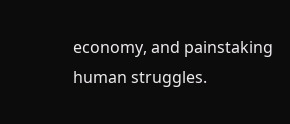economy, and painstaking human struggles.